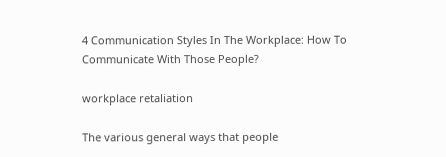4 Communication Styles In The Workplace: How To Communicate With Those People?

workplace retaliation

The various general ways that people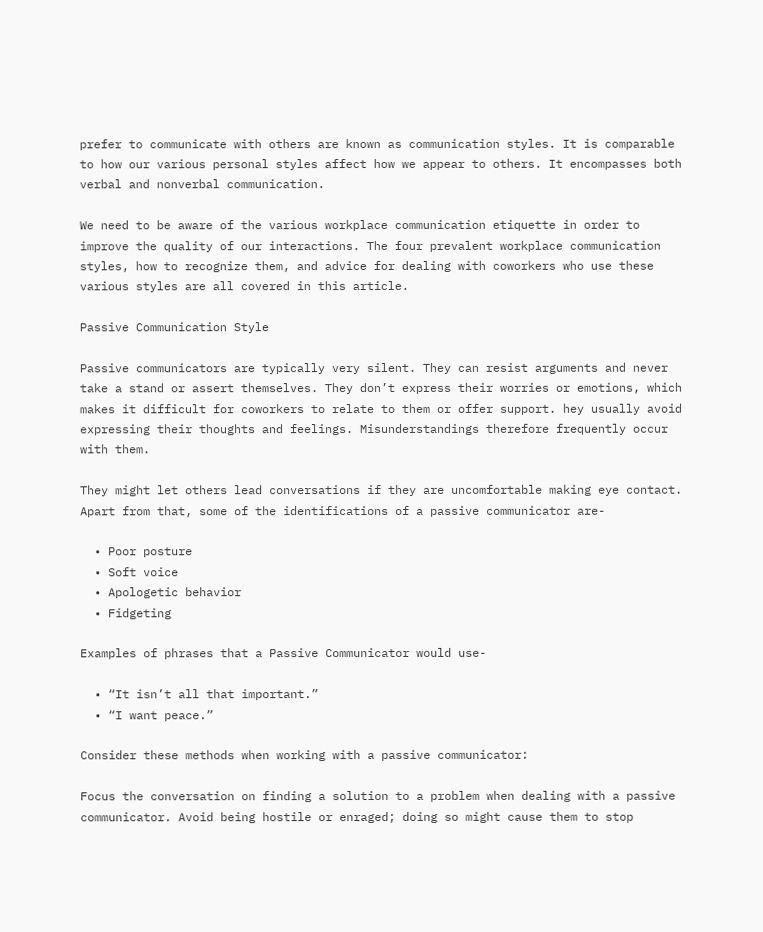prefer to communicate with others are known as communication styles. It is comparable to how our various personal styles affect how we appear to others. It encompasses both verbal and nonverbal communication.

We need to be aware of the various workplace communication etiquette in order to improve the quality of our interactions. The four prevalent workplace communication styles, how to recognize them, and advice for dealing with coworkers who use these various styles are all covered in this article.

Passive Communication Style

Passive communicators are typically very silent. They can resist arguments and never take a stand or assert themselves. They don’t express their worries or emotions, which makes it difficult for coworkers to relate to them or offer support. hey usually avoid expressing their thoughts and feelings. Misunderstandings therefore frequently occur with them.

They might let others lead conversations if they are uncomfortable making eye contact. Apart from that, some of the identifications of a passive communicator are-

  • Poor posture
  • Soft voice
  • Apologetic behavior
  • Fidgeting

Examples of phrases that a Passive Communicator would use-

  • “It isn’t all that important.”
  • “I want peace.”

Consider these methods when working with a passive communicator:

Focus the conversation on finding a solution to a problem when dealing with a passive communicator. Avoid being hostile or enraged; doing so might cause them to stop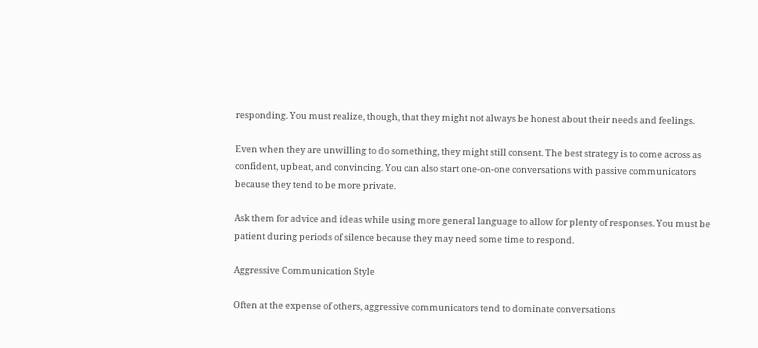responding. You must realize, though, that they might not always be honest about their needs and feelings.

Even when they are unwilling to do something, they might still consent. The best strategy is to come across as confident, upbeat, and convincing. You can also start one-on-one conversations with passive communicators because they tend to be more private.

Ask them for advice and ideas while using more general language to allow for plenty of responses. You must be patient during periods of silence because they may need some time to respond.

Aggressive Communication Style

Often at the expense of others, aggressive communicators tend to dominate conversations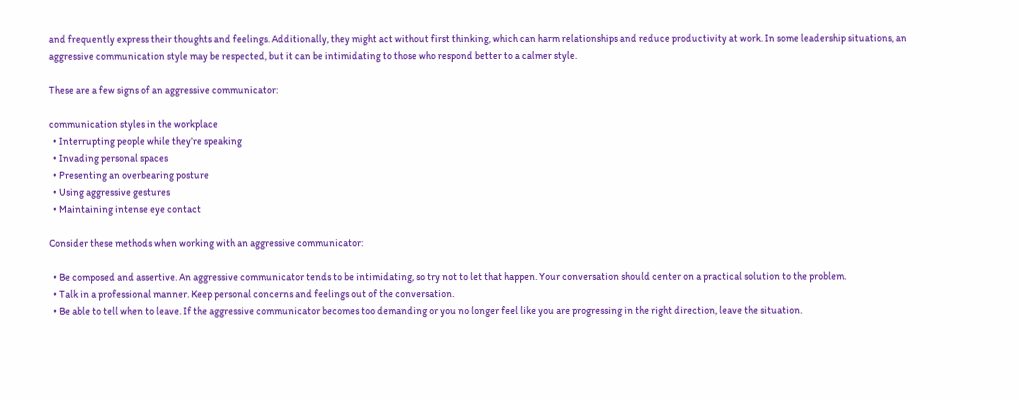and frequently express their thoughts and feelings. Additionally, they might act without first thinking, which can harm relationships and reduce productivity at work. In some leadership situations, an aggressive communication style may be respected, but it can be intimidating to those who respond better to a calmer style.

These are a few signs of an aggressive communicator:

communication styles in the workplace
  • Interrupting people while they’re speaking
  • Invading personal spaces
  • Presenting an overbearing posture
  • Using aggressive gestures
  • Maintaining intense eye contact

Consider these methods when working with an aggressive communicator:

  • Be composed and assertive. An aggressive communicator tends to be intimidating, so try not to let that happen. Your conversation should center on a practical solution to the problem.
  • Talk in a professional manner. Keep personal concerns and feelings out of the conversation.
  • Be able to tell when to leave. If the aggressive communicator becomes too demanding or you no longer feel like you are progressing in the right direction, leave the situation.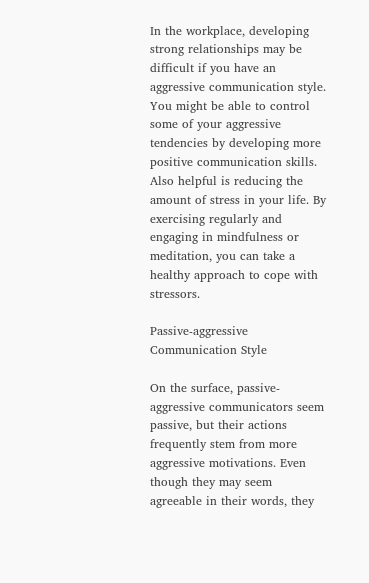In the workplace, developing strong relationships may be difficult if you have an aggressive communication style. You might be able to control some of your aggressive tendencies by developing more positive communication skills. Also helpful is reducing the amount of stress in your life. By exercising regularly and engaging in mindfulness or meditation, you can take a healthy approach to cope with stressors.

Passive-aggressive Communication Style

On the surface, passive-aggressive communicators seem passive, but their actions frequently stem from more aggressive motivations. Even though they may seem agreeable in their words, they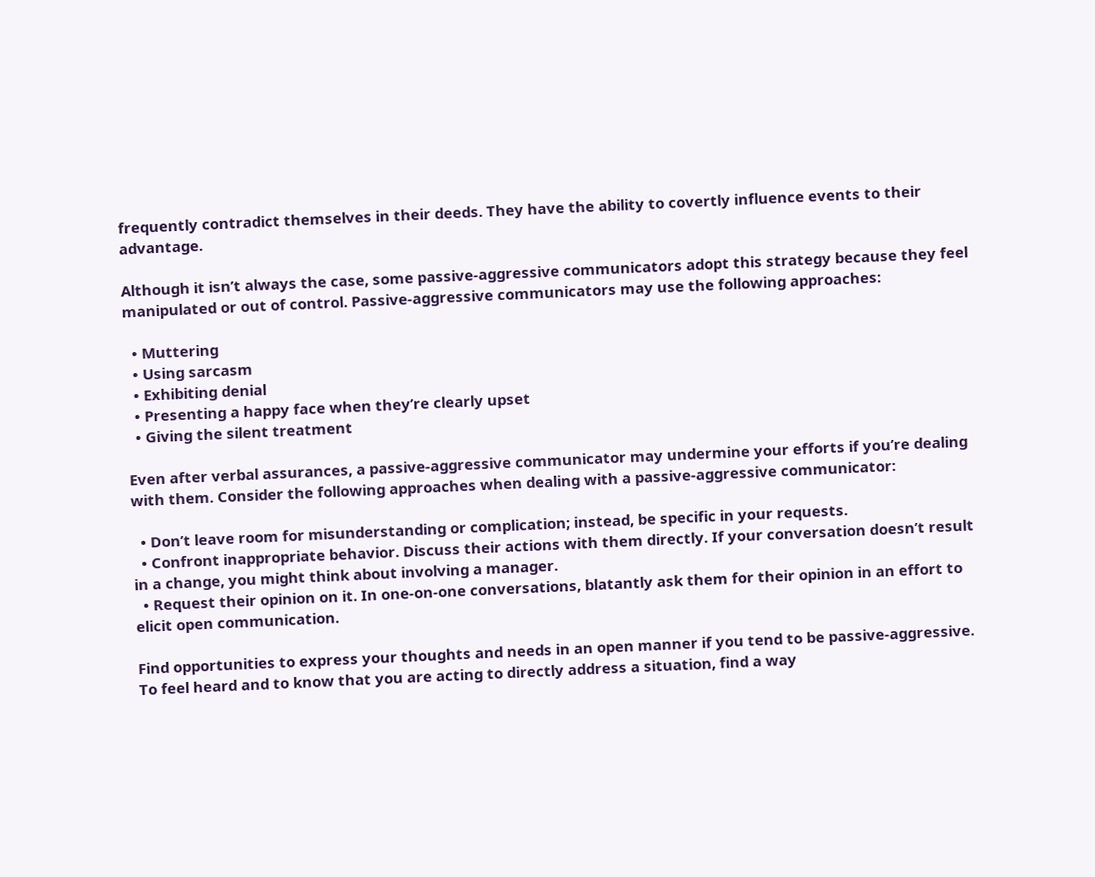frequently contradict themselves in their deeds. They have the ability to covertly influence events to their advantage.

Although it isn’t always the case, some passive-aggressive communicators adopt this strategy because they feel manipulated or out of control. Passive-aggressive communicators may use the following approaches:

  • Muttering
  • Using sarcasm
  • Exhibiting denial
  • Presenting a happy face when they’re clearly upset
  • Giving the silent treatment

Even after verbal assurances, a passive-aggressive communicator may undermine your efforts if you’re dealing with them. Consider the following approaches when dealing with a passive-aggressive communicator:

  • Don’t leave room for misunderstanding or complication; instead, be specific in your requests.
  • Confront inappropriate behavior. Discuss their actions with them directly. If your conversation doesn’t result in a change, you might think about involving a manager.
  • Request their opinion on it. In one-on-one conversations, blatantly ask them for their opinion in an effort to elicit open communication.

Find opportunities to express your thoughts and needs in an open manner if you tend to be passive-aggressive. To feel heard and to know that you are acting to directly address a situation, find a way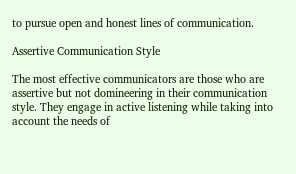to pursue open and honest lines of communication.

Assertive Communication Style

The most effective communicators are those who are assertive but not domineering in their communication style. They engage in active listening while taking into account the needs of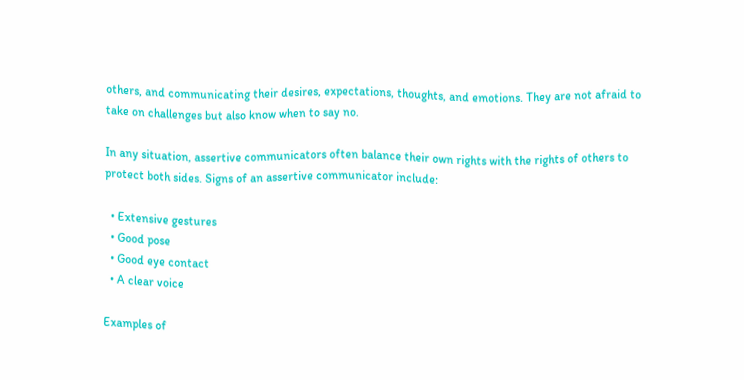others, and communicating their desires, expectations, thoughts, and emotions. They are not afraid to take on challenges but also know when to say no.

In any situation, assertive communicators often balance their own rights with the rights of others to protect both sides. Signs of an assertive communicator include:

  • Extensive gestures
  • Good pose
  • Good eye contact
  • A clear voice

Examples of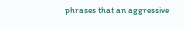phrases that an aggressive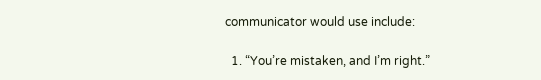communicator would use include:

  1. “You’re mistaken, and I’m right.”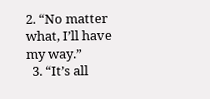2. “No matter what, I’ll have my way.”
  3. “It’s all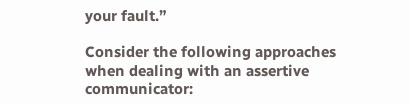your fault.”

Consider the following approaches when dealing with an assertive communicator: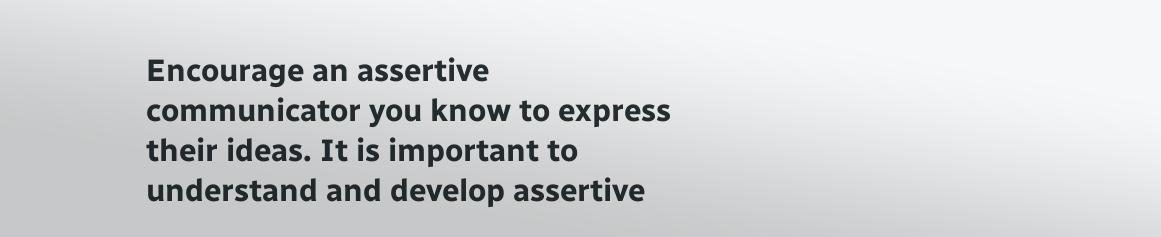Encourage an assertive communicator you know to express their ideas. It is important to understand and develop assertive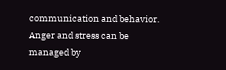communication and behavior. Anger and stress can be managed by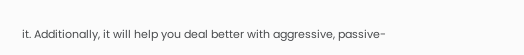it. Additionally, it will help you deal better with aggressive, passive-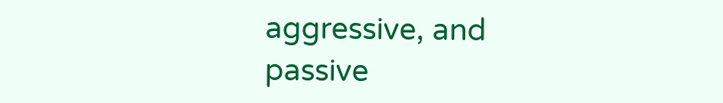aggressive, and passive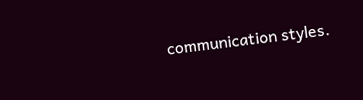communication styles.